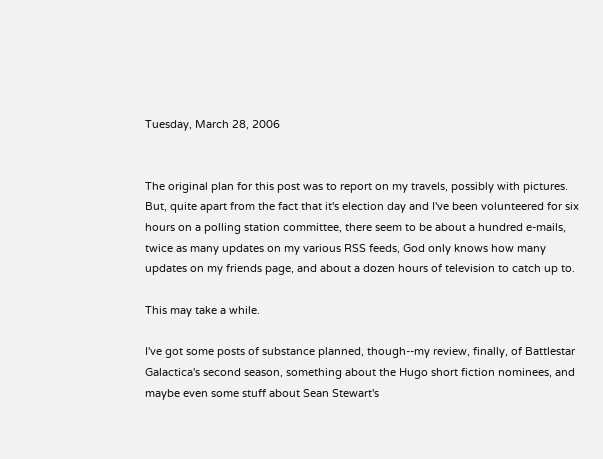Tuesday, March 28, 2006


The original plan for this post was to report on my travels, possibly with pictures. But, quite apart from the fact that it's election day and I've been volunteered for six hours on a polling station committee, there seem to be about a hundred e-mails, twice as many updates on my various RSS feeds, God only knows how many updates on my friends page, and about a dozen hours of television to catch up to.

This may take a while.

I've got some posts of substance planned, though--my review, finally, of Battlestar Galactica's second season, something about the Hugo short fiction nominees, and maybe even some stuff about Sean Stewart's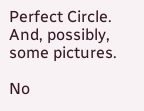Perfect Circle. And, possibly, some pictures.

No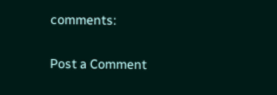comments:

Post a Comment